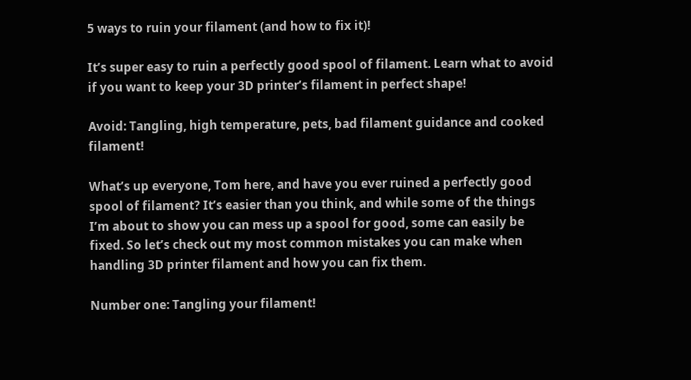5 ways to ruin your filament (and how to fix it)!

It’s super easy to ruin a perfectly good spool of filament. Learn what to avoid if you want to keep your 3D printer’s filament in perfect shape!

Avoid: Tangling, high temperature, pets, bad filament guidance and cooked filament!

What’s up everyone, Tom here, and have you ever ruined a perfectly good spool of filament? It’s easier than you think, and while some of the things I’m about to show you can mess up a spool for good, some can easily be fixed. So let’s check out my most common mistakes you can make when handling 3D printer filament and how you can fix them.

Number one: Tangling your filament!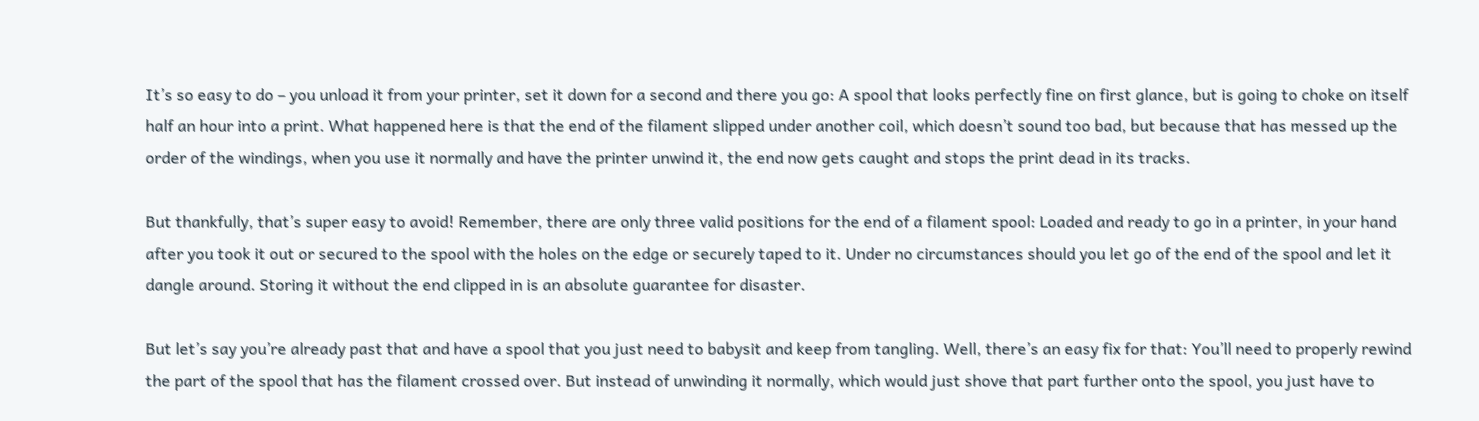It’s so easy to do – you unload it from your printer, set it down for a second and there you go: A spool that looks perfectly fine on first glance, but is going to choke on itself half an hour into a print. What happened here is that the end of the filament slipped under another coil, which doesn’t sound too bad, but because that has messed up the order of the windings, when you use it normally and have the printer unwind it, the end now gets caught and stops the print dead in its tracks.

But thankfully, that’s super easy to avoid! Remember, there are only three valid positions for the end of a filament spool: Loaded and ready to go in a printer, in your hand after you took it out or secured to the spool with the holes on the edge or securely taped to it. Under no circumstances should you let go of the end of the spool and let it dangle around. Storing it without the end clipped in is an absolute guarantee for disaster.

But let’s say you’re already past that and have a spool that you just need to babysit and keep from tangling. Well, there’s an easy fix for that: You’ll need to properly rewind the part of the spool that has the filament crossed over. But instead of unwinding it normally, which would just shove that part further onto the spool, you just have to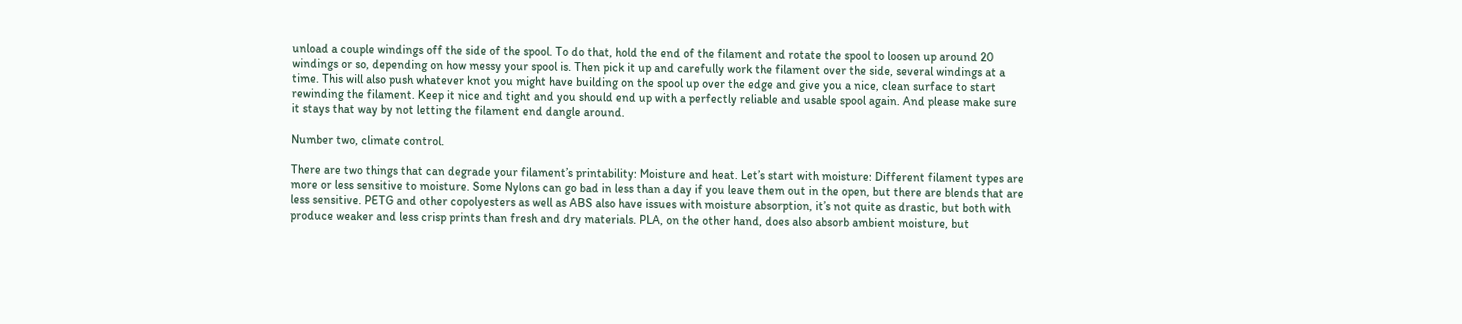unload a couple windings off the side of the spool. To do that, hold the end of the filament and rotate the spool to loosen up around 20 windings or so, depending on how messy your spool is. Then pick it up and carefully work the filament over the side, several windings at a time. This will also push whatever knot you might have building on the spool up over the edge and give you a nice, clean surface to start rewinding the filament. Keep it nice and tight and you should end up with a perfectly reliable and usable spool again. And please make sure it stays that way by not letting the filament end dangle around.

Number two, climate control.

There are two things that can degrade your filament’s printability: Moisture and heat. Let’s start with moisture: Different filament types are more or less sensitive to moisture. Some Nylons can go bad in less than a day if you leave them out in the open, but there are blends that are less sensitive. PETG and other copolyesters as well as ABS also have issues with moisture absorption, it’s not quite as drastic, but both with produce weaker and less crisp prints than fresh and dry materials. PLA, on the other hand, does also absorb ambient moisture, but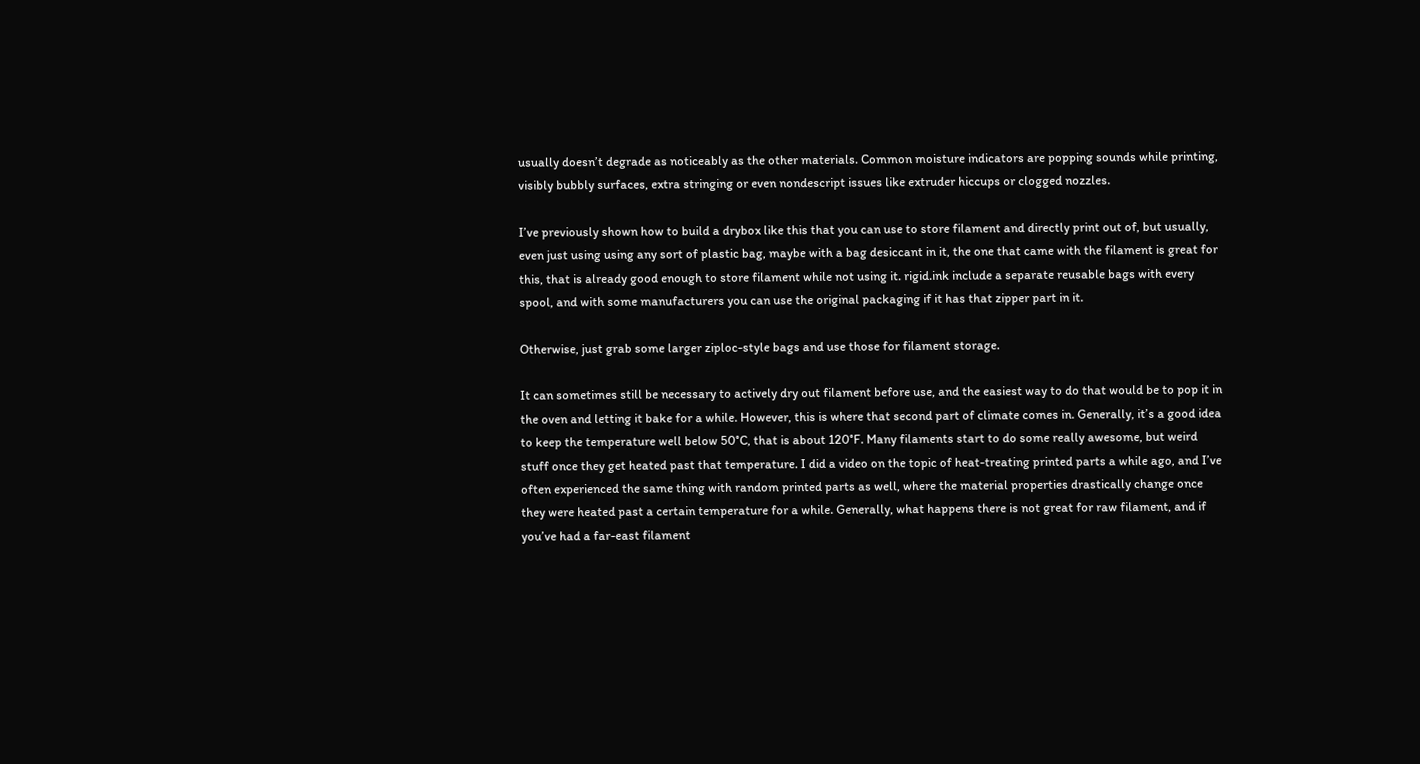usually doesn’t degrade as noticeably as the other materials. Common moisture indicators are popping sounds while printing, visibly bubbly surfaces, extra stringing or even nondescript issues like extruder hiccups or clogged nozzles.

I’ve previously shown how to build a drybox like this that you can use to store filament and directly print out of, but usually, even just using using any sort of plastic bag, maybe with a bag desiccant in it, the one that came with the filament is great for this, that is already good enough to store filament while not using it. rigid.ink include a separate reusable bags with every spool, and with some manufacturers you can use the original packaging if it has that zipper part in it.

Otherwise, just grab some larger ziploc-style bags and use those for filament storage.

It can sometimes still be necessary to actively dry out filament before use, and the easiest way to do that would be to pop it in the oven and letting it bake for a while. However, this is where that second part of climate comes in. Generally, it’s a good idea to keep the temperature well below 50°C, that is about 120°F. Many filaments start to do some really awesome, but weird stuff once they get heated past that temperature. I did a video on the topic of heat-treating printed parts a while ago, and I’ve often experienced the same thing with random printed parts as well, where the material properties drastically change once they were heated past a certain temperature for a while. Generally, what happens there is not great for raw filament, and if you’ve had a far-east filament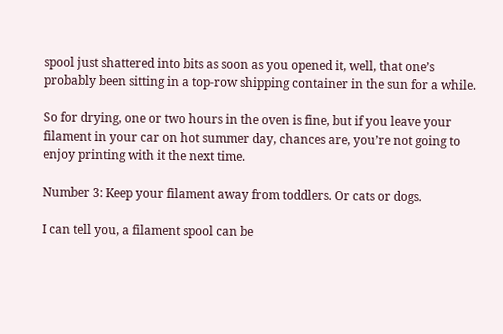spool just shattered into bits as soon as you opened it, well, that one’s probably been sitting in a top-row shipping container in the sun for a while.

So for drying, one or two hours in the oven is fine, but if you leave your filament in your car on hot summer day, chances are, you’re not going to enjoy printing with it the next time.

Number 3: Keep your filament away from toddlers. Or cats or dogs.

I can tell you, a filament spool can be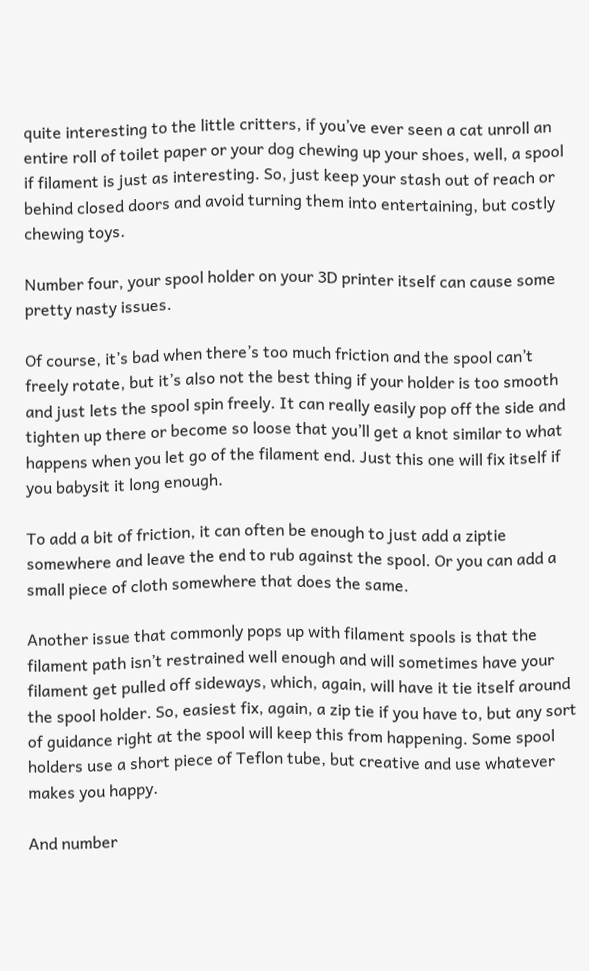quite interesting to the little critters, if you’ve ever seen a cat unroll an entire roll of toilet paper or your dog chewing up your shoes, well, a spool if filament is just as interesting. So, just keep your stash out of reach or behind closed doors and avoid turning them into entertaining, but costly chewing toys.

Number four, your spool holder on your 3D printer itself can cause some pretty nasty issues.

Of course, it’s bad when there’s too much friction and the spool can’t freely rotate, but it’s also not the best thing if your holder is too smooth and just lets the spool spin freely. It can really easily pop off the side and tighten up there or become so loose that you’ll get a knot similar to what happens when you let go of the filament end. Just this one will fix itself if you babysit it long enough.

To add a bit of friction, it can often be enough to just add a ziptie somewhere and leave the end to rub against the spool. Or you can add a small piece of cloth somewhere that does the same.

Another issue that commonly pops up with filament spools is that the filament path isn’t restrained well enough and will sometimes have your filament get pulled off sideways, which, again, will have it tie itself around the spool holder. So, easiest fix, again, a zip tie if you have to, but any sort of guidance right at the spool will keep this from happening. Some spool holders use a short piece of Teflon tube, but creative and use whatever makes you happy.

And number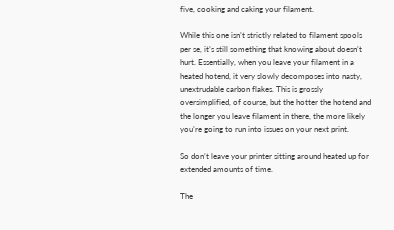five, cooking and caking your filament.

While this one isn’t strictly related to filament spools per se, it’s still something that knowing about doesn’t hurt. Essentially, when you leave your filament in a heated hotend, it very slowly decomposes into nasty, unextrudable carbon flakes. This is grossly oversimplified, of course, but the hotter the hotend and the longer you leave filament in there, the more likely you’re going to run into issues on your next print.

So don’t leave your printer sitting around heated up for extended amounts of time.

The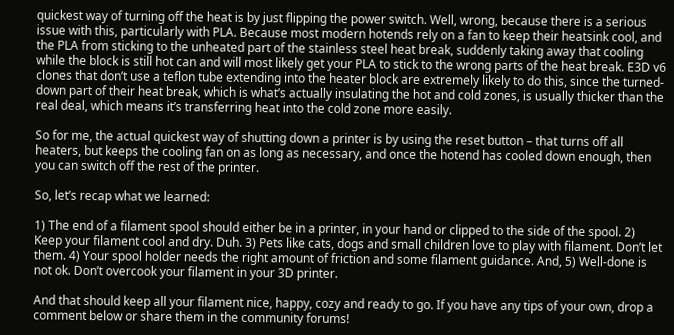quickest way of turning off the heat is by just flipping the power switch. Well, wrong, because there is a serious issue with this, particularly with PLA. Because most modern hotends rely on a fan to keep their heatsink cool, and the PLA from sticking to the unheated part of the stainless steel heat break, suddenly taking away that cooling while the block is still hot can and will most likely get your PLA to stick to the wrong parts of the heat break. E3D v6 clones that don’t use a teflon tube extending into the heater block are extremely likely to do this, since the turned-down part of their heat break, which is what’s actually insulating the hot and cold zones, is usually thicker than the real deal, which means it’s transferring heat into the cold zone more easily.

So for me, the actual quickest way of shutting down a printer is by using the reset button – that turns off all heaters, but keeps the cooling fan on as long as necessary, and once the hotend has cooled down enough, then you can switch off the rest of the printer.

So, let’s recap what we learned:

1) The end of a filament spool should either be in a printer, in your hand or clipped to the side of the spool. 2) Keep your filament cool and dry. Duh. 3) Pets like cats, dogs and small children love to play with filament. Don’t let them. 4) Your spool holder needs the right amount of friction and some filament guidance. And, 5) Well-done is not ok. Don’t overcook your filament in your 3D printer.

And that should keep all your filament nice, happy, cozy and ready to go. If you have any tips of your own, drop a comment below or share them in the community forums!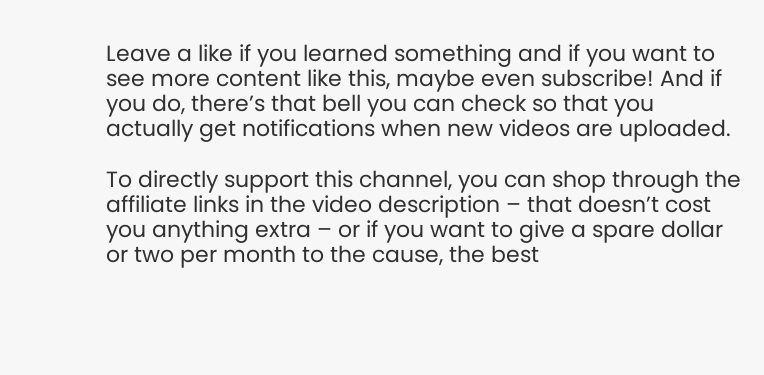Leave a like if you learned something and if you want to see more content like this, maybe even subscribe! And if you do, there’s that bell you can check so that you actually get notifications when new videos are uploaded.

To directly support this channel, you can shop through the affiliate links in the video description – that doesn’t cost you anything extra – or if you want to give a spare dollar or two per month to the cause, the best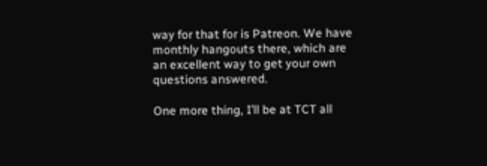way for that for is Patreon. We have monthly hangouts there, which are an excellent way to get your own questions answered.

One more thing, I’ll be at TCT all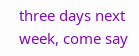three days next week, come say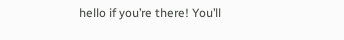hello if you’re there! You’ll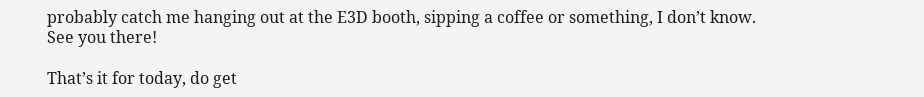probably catch me hanging out at the E3D booth, sipping a coffee or something, I don’t know. See you there!

That’s it for today, do get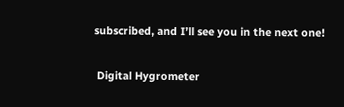subscribed, and I’ll see you in the next one!

 Digital Hygrometer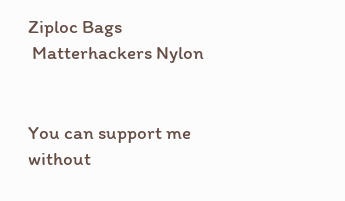Ziploc Bags
 Matterhackers Nylon


You can support me without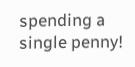spending a single penny!